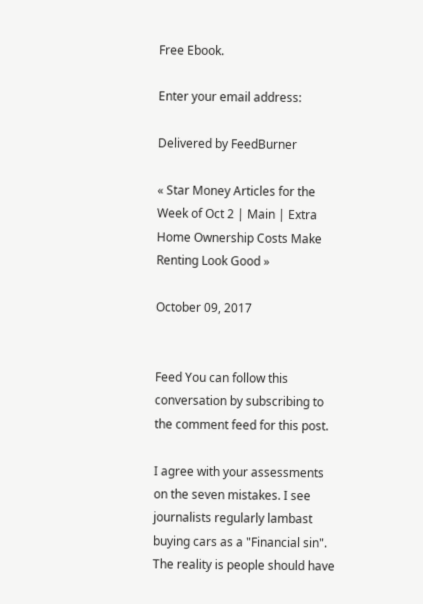Free Ebook.

Enter your email address:

Delivered by FeedBurner

« Star Money Articles for the Week of Oct 2 | Main | Extra Home Ownership Costs Make Renting Look Good »

October 09, 2017


Feed You can follow this conversation by subscribing to the comment feed for this post.

I agree with your assessments on the seven mistakes. I see journalists regularly lambast buying cars as a "Financial sin". The reality is people should have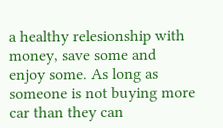a healthy relesionship with money, save some and enjoy some. As long as someone is not buying more car than they can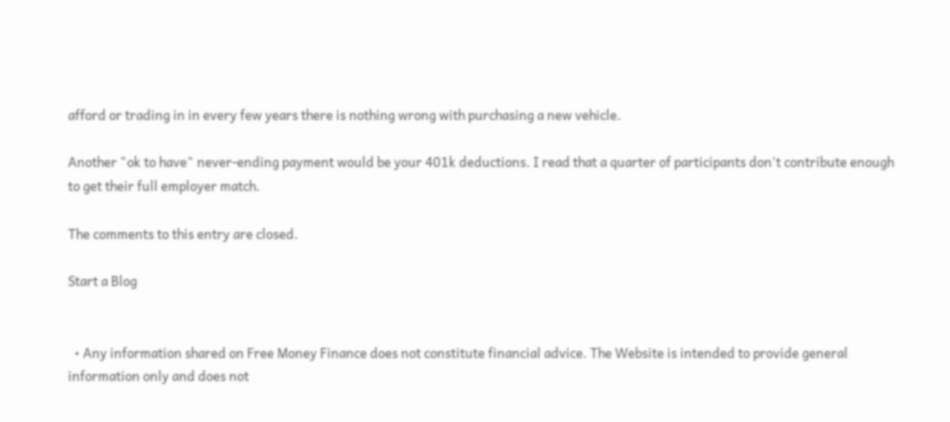afford or trading in in every few years there is nothing wrong with purchasing a new vehicle.

Another "ok to have" never-ending payment would be your 401k deductions. I read that a quarter of participants don't contribute enough to get their full employer match.

The comments to this entry are closed.

Start a Blog


  • Any information shared on Free Money Finance does not constitute financial advice. The Website is intended to provide general information only and does not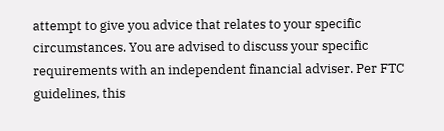attempt to give you advice that relates to your specific circumstances. You are advised to discuss your specific requirements with an independent financial adviser. Per FTC guidelines, this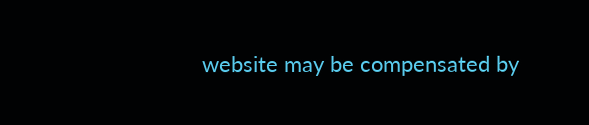website may be compensated by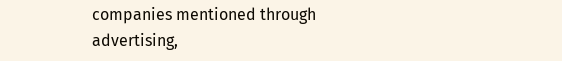companies mentioned through advertising,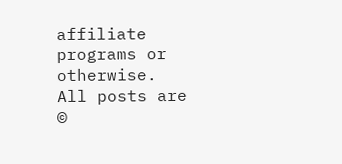affiliate programs or otherwise. All posts are ©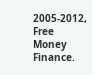2005-2012, Free Money Finance.